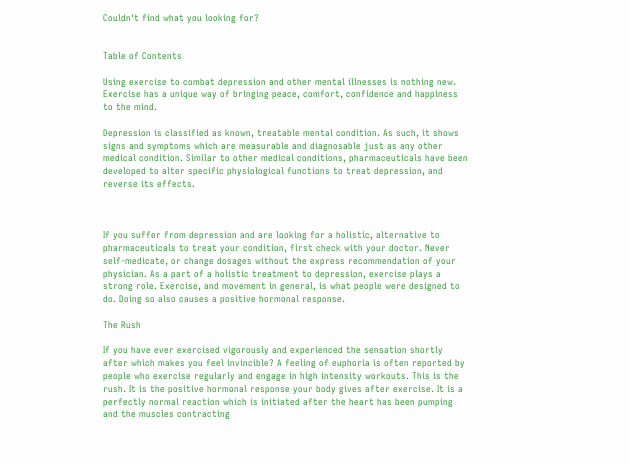Couldn't find what you looking for?


Table of Contents

Using exercise to combat depression and other mental illnesses is nothing new. Exercise has a unique way of bringing peace, comfort, confidence and happiness to the mind.

Depression is classified as known, treatable mental condition. As such, it shows signs and symptoms which are measurable and diagnosable just as any other medical condition. Similar to other medical conditions, pharmaceuticals have been developed to alter specific physiological functions to treat depression, and reverse its effects.



If you suffer from depression and are looking for a holistic, alternative to pharmaceuticals to treat your condition, first check with your doctor. Never self-medicate, or change dosages without the express recommendation of your physician. As a part of a holistic treatment to depression, exercise plays a strong role. Exercise, and movement in general, is what people were designed to do. Doing so also causes a positive hormonal response.

The Rush

If you have ever exercised vigorously and experienced the sensation shortly after which makes you feel invincible? A feeling of euphoria is often reported by people who exercise regularly and engage in high intensity workouts. This is the rush. It is the positive hormonal response your body gives after exercise. It is a perfectly normal reaction which is initiated after the heart has been pumping and the muscles contracting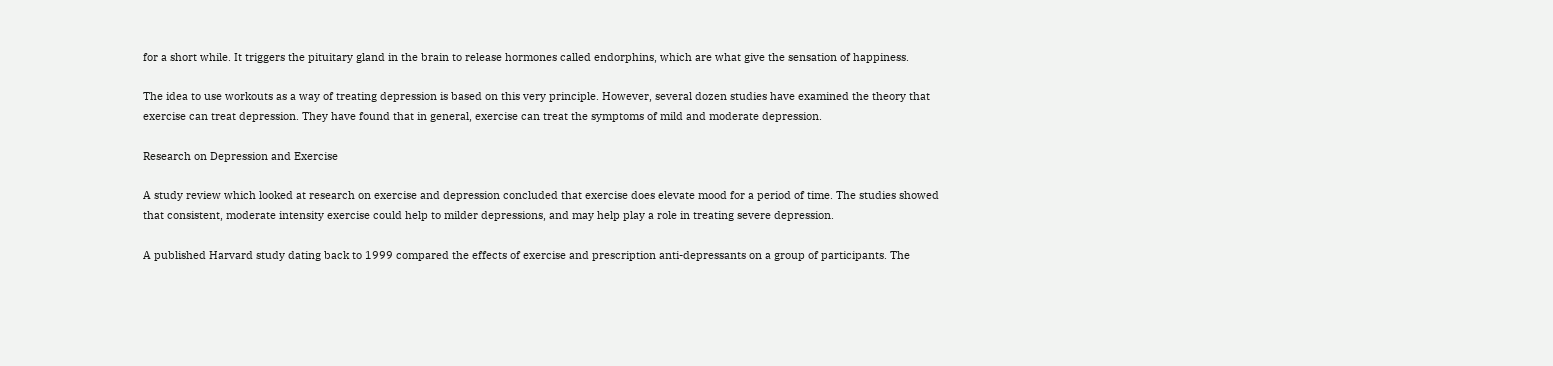for a short while. It triggers the pituitary gland in the brain to release hormones called endorphins, which are what give the sensation of happiness.

The idea to use workouts as a way of treating depression is based on this very principle. However, several dozen studies have examined the theory that exercise can treat depression. They have found that in general, exercise can treat the symptoms of mild and moderate depression.

Research on Depression and Exercise

A study review which looked at research on exercise and depression concluded that exercise does elevate mood for a period of time. The studies showed that consistent, moderate intensity exercise could help to milder depressions, and may help play a role in treating severe depression.

A published Harvard study dating back to 1999 compared the effects of exercise and prescription anti-depressants on a group of participants. The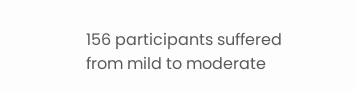156 participants suffered from mild to moderate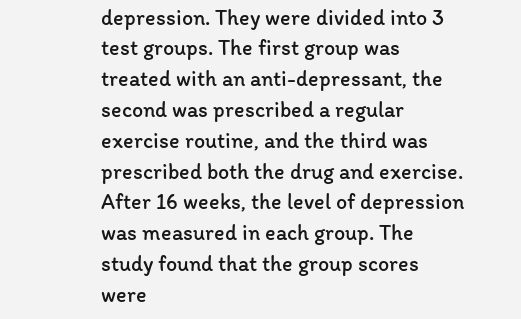depression. They were divided into 3 test groups. The first group was treated with an anti-depressant, the second was prescribed a regular exercise routine, and the third was prescribed both the drug and exercise. After 16 weeks, the level of depression was measured in each group. The study found that the group scores were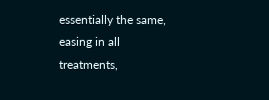essentially the same, easing in all treatments,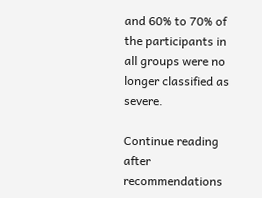and 60% to 70% of the participants in all groups were no longer classified as severe.

Continue reading after recommendations